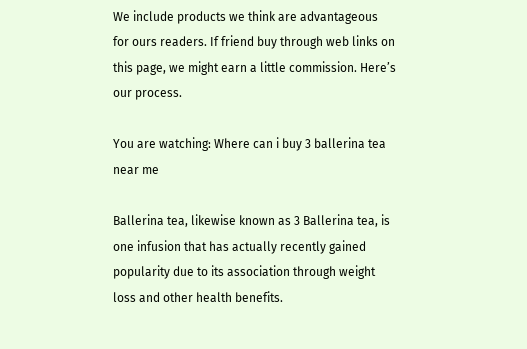We include products we think are advantageous for ours readers. If friend buy through web links on this page, we might earn a little commission. Here’s our process.

You are watching: Where can i buy 3 ballerina tea near me

Ballerina tea, likewise known as 3 Ballerina tea, is one infusion that has actually recently gained popularity due to its association through weight loss and other health benefits.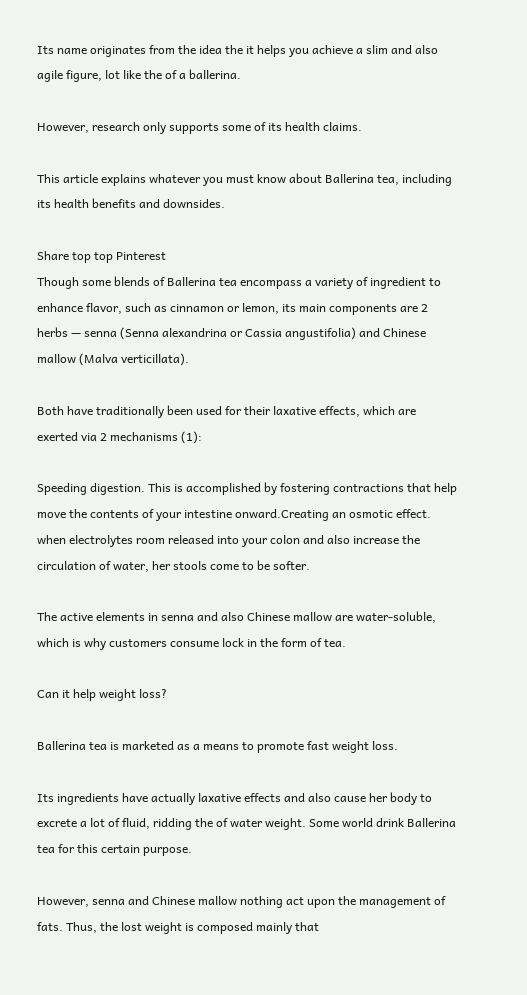Its name originates from the idea the it helps you achieve a slim and also agile figure, lot like the of a ballerina.

However, research only supports some of its health claims.

This article explains whatever you must know about Ballerina tea, including its health benefits and downsides.

Share top top Pinterest
Though some blends of Ballerina tea encompass a variety of ingredient to enhance flavor, such as cinnamon or lemon, its main components are 2 herbs — senna (Senna alexandrina or Cassia angustifolia) and Chinese mallow (Malva verticillata).

Both have traditionally been used for their laxative effects, which are exerted via 2 mechanisms (1):

Speeding digestion. This is accomplished by fostering contractions that help move the contents of your intestine onward.Creating an osmotic effect. when electrolytes room released into your colon and also increase the circulation of water, her stools come to be softer.

The active elements in senna and also Chinese mallow are water-soluble, which is why customers consume lock in the form of tea.

Can it help weight loss?

Ballerina tea is marketed as a means to promote fast weight loss.

Its ingredients have actually laxative effects and also cause her body to excrete a lot of fluid, ridding the of water weight. Some world drink Ballerina tea for this certain purpose.

However, senna and Chinese mallow nothing act upon the management of fats. Thus, the lost weight is composed mainly that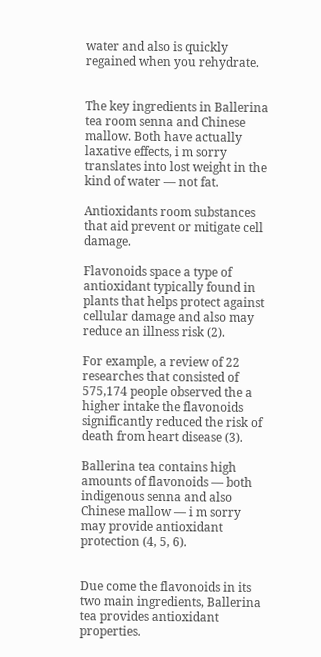water and also is quickly regained when you rehydrate.


The key ingredients in Ballerina tea room senna and Chinese mallow. Both have actually laxative effects, i m sorry translates into lost weight in the kind of water — not fat.

Antioxidants room substances that aid prevent or mitigate cell damage.

Flavonoids space a type of antioxidant typically found in plants that helps protect against cellular damage and also may reduce an illness risk (2).

For example, a review of 22 researches that consisted of 575,174 people observed the a higher intake the flavonoids significantly reduced the risk of death from heart disease (3).

Ballerina tea contains high amounts of flavonoids — both indigenous senna and also Chinese mallow — i m sorry may provide antioxidant protection (4, 5, 6).


Due come the flavonoids in its two main ingredients, Ballerina tea provides antioxidant properties.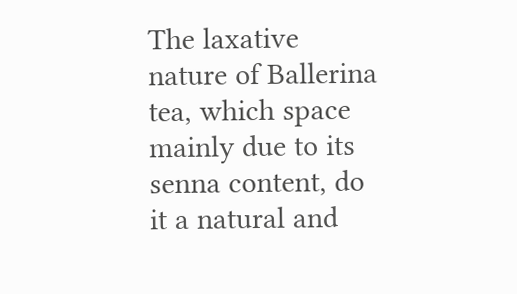The laxative nature of Ballerina tea, which space mainly due to its senna content, do it a natural and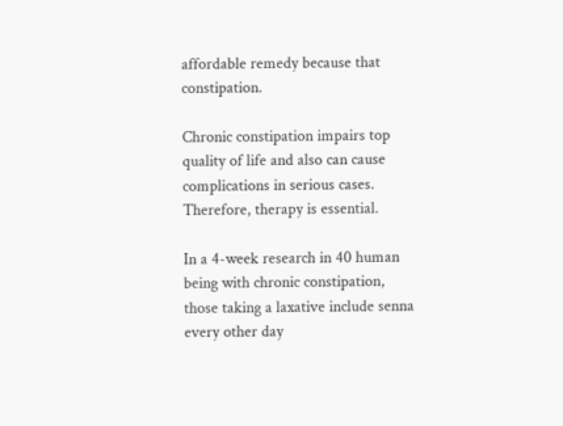affordable remedy because that constipation.

Chronic constipation impairs top quality of life and also can cause complications in serious cases. Therefore, therapy is essential.

In a 4-week research in 40 human being with chronic constipation, those taking a laxative include senna every other day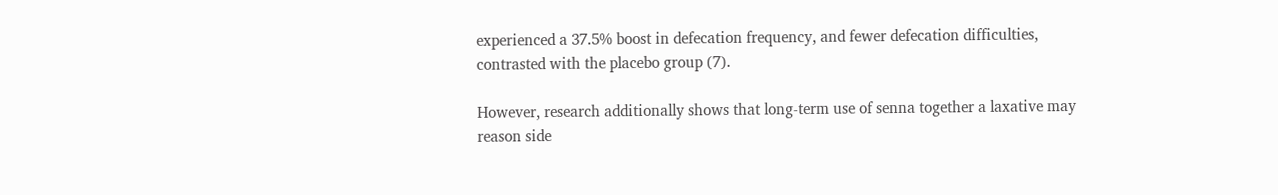experienced a 37.5% boost in defecation frequency, and fewer defecation difficulties, contrasted with the placebo group (7).

However, research additionally shows that long-term use of senna together a laxative may reason side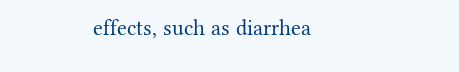effects, such as diarrhea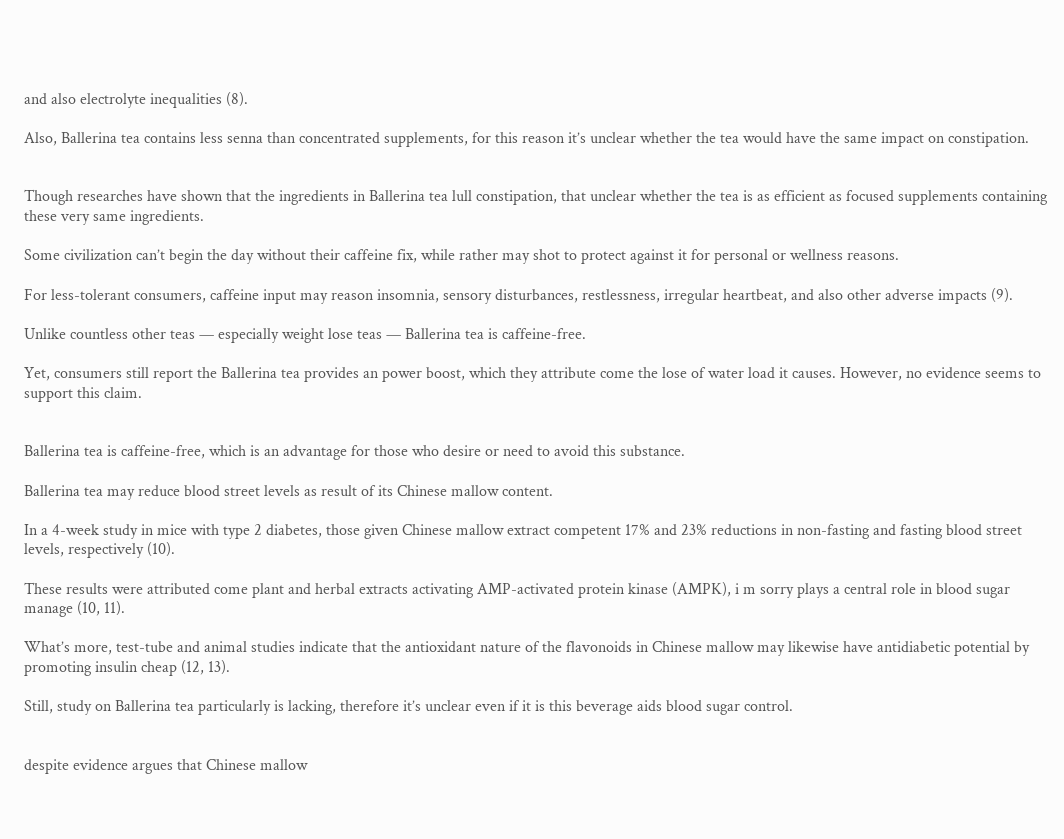and also electrolyte inequalities (8).

Also, Ballerina tea contains less senna than concentrated supplements, for this reason it’s unclear whether the tea would have the same impact on constipation.


Though researches have shown that the ingredients in Ballerina tea lull constipation, that unclear whether the tea is as efficient as focused supplements containing these very same ingredients.

Some civilization can’t begin the day without their caffeine fix, while rather may shot to protect against it for personal or wellness reasons.

For less-tolerant consumers, caffeine input may reason insomnia, sensory disturbances, restlessness, irregular heartbeat, and also other adverse impacts (9).

Unlike countless other teas — especially weight lose teas — Ballerina tea is caffeine-free.

Yet, consumers still report the Ballerina tea provides an power boost, which they attribute come the lose of water load it causes. However, no evidence seems to support this claim.


Ballerina tea is caffeine-free, which is an advantage for those who desire or need to avoid this substance.

Ballerina tea may reduce blood street levels as result of its Chinese mallow content.

In a 4-week study in mice with type 2 diabetes, those given Chinese mallow extract competent 17% and 23% reductions in non-fasting and fasting blood street levels, respectively (10).

These results were attributed come plant and herbal extracts activating AMP-activated protein kinase (AMPK), i m sorry plays a central role in blood sugar manage (10, 11).

What’s more, test-tube and animal studies indicate that the antioxidant nature of the flavonoids in Chinese mallow may likewise have antidiabetic potential by promoting insulin cheap (12, 13).

Still, study on Ballerina tea particularly is lacking, therefore it’s unclear even if it is this beverage aids blood sugar control.


despite evidence argues that Chinese mallow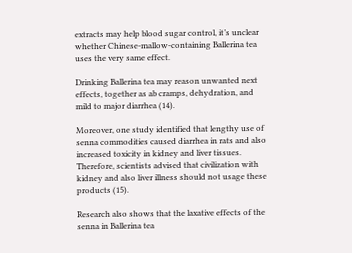extracts may help blood sugar control, it’s unclear whether Chinese-mallow-containing Ballerina tea uses the very same effect.

Drinking Ballerina tea may reason unwanted next effects, together as ab cramps, dehydration, and mild to major diarrhea (14).

Moreover, one study identified that lengthy use of senna commodities caused diarrhea in rats and also increased toxicity in kidney and liver tissues. Therefore, scientists advised that civilization with kidney and also liver illness should not usage these products (15).

Research also shows that the laxative effects of the senna in Ballerina tea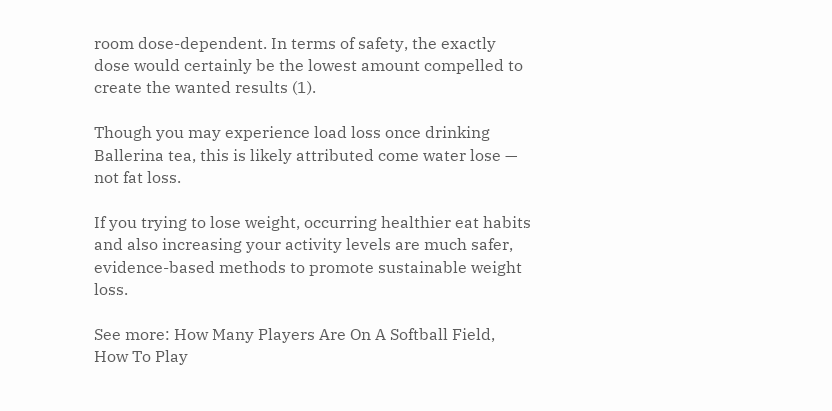room dose-dependent. In terms of safety, the exactly dose would certainly be the lowest amount compelled to create the wanted results (1).

Though you may experience load loss once drinking Ballerina tea, this is likely attributed come water lose — not fat loss.

If you trying to lose weight, occurring healthier eat habits and also increasing your activity levels are much safer, evidence-based methods to promote sustainable weight loss.

See more: How Many Players Are On A Softball Field, How To Play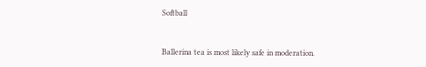Softball


Ballerina tea is most likely safe in moderation.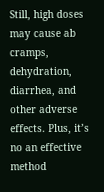Still, high doses may cause ab cramps, dehydration, diarrhea, and other adverse effects. Plus, it’s no an effective method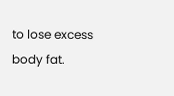to lose excess body fat.